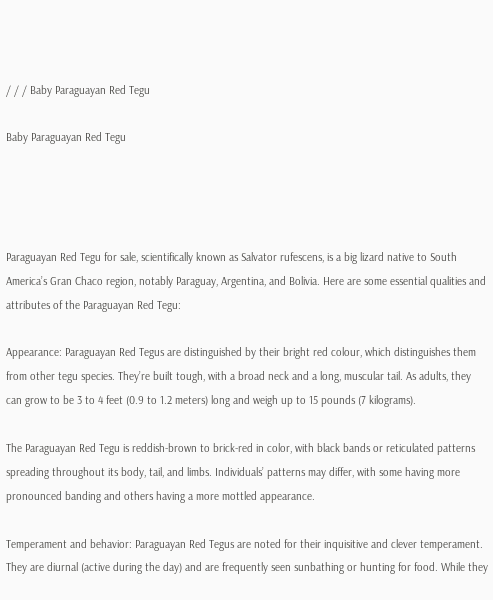/ / / Baby Paraguayan Red Tegu

Baby Paraguayan Red Tegu




Paraguayan Red Tegu for sale, scientifically known as Salvator rufescens, is a big lizard native to South America’s Gran Chaco region, notably Paraguay, Argentina, and Bolivia. Here are some essential qualities and attributes of the Paraguayan Red Tegu:

Appearance: Paraguayan Red Tegus are distinguished by their bright red colour, which distinguishes them from other tegu species. They’re built tough, with a broad neck and a long, muscular tail. As adults, they can grow to be 3 to 4 feet (0.9 to 1.2 meters) long and weigh up to 15 pounds (7 kilograms).

The Paraguayan Red Tegu is reddish-brown to brick-red in color, with black bands or reticulated patterns spreading throughout its body, tail, and limbs. Individuals’ patterns may differ, with some having more pronounced banding and others having a more mottled appearance.

Temperament and behavior: Paraguayan Red Tegus are noted for their inquisitive and clever temperament. They are diurnal (active during the day) and are frequently seen sunbathing or hunting for food. While they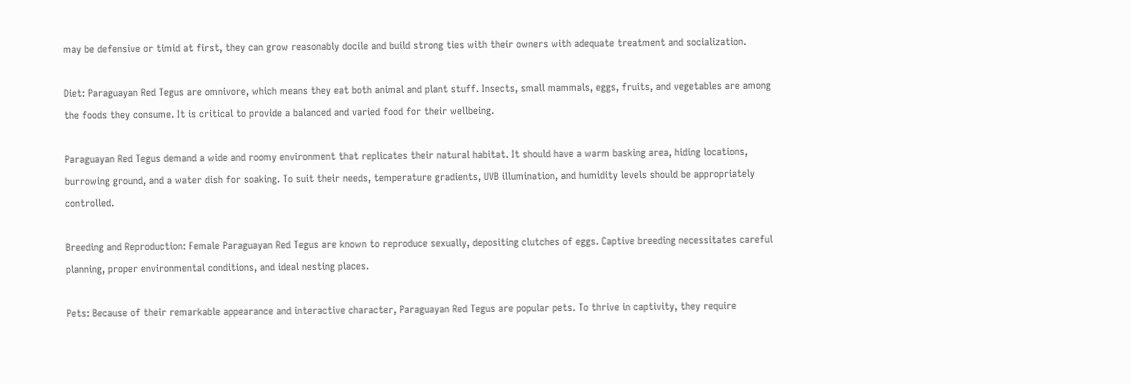may be defensive or timid at first, they can grow reasonably docile and build strong ties with their owners with adequate treatment and socialization.

Diet: Paraguayan Red Tegus are omnivore, which means they eat both animal and plant stuff. Insects, small mammals, eggs, fruits, and vegetables are among the foods they consume. It is critical to provide a balanced and varied food for their wellbeing.

Paraguayan Red Tegus demand a wide and roomy environment that replicates their natural habitat. It should have a warm basking area, hiding locations, burrowing ground, and a water dish for soaking. To suit their needs, temperature gradients, UVB illumination, and humidity levels should be appropriately controlled.

Breeding and Reproduction: Female Paraguayan Red Tegus are known to reproduce sexually, depositing clutches of eggs. Captive breeding necessitates careful planning, proper environmental conditions, and ideal nesting places.

Pets: Because of their remarkable appearance and interactive character, Paraguayan Red Tegus are popular pets. To thrive in captivity, they require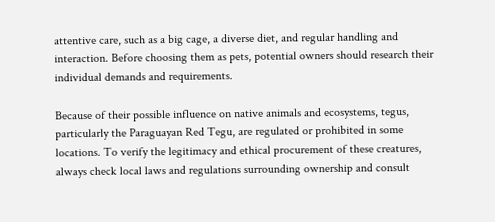attentive care, such as a big cage, a diverse diet, and regular handling and interaction. Before choosing them as pets, potential owners should research their individual demands and requirements.

Because of their possible influence on native animals and ecosystems, tegus, particularly the Paraguayan Red Tegu, are regulated or prohibited in some locations. To verify the legitimacy and ethical procurement of these creatures, always check local laws and regulations surrounding ownership and consult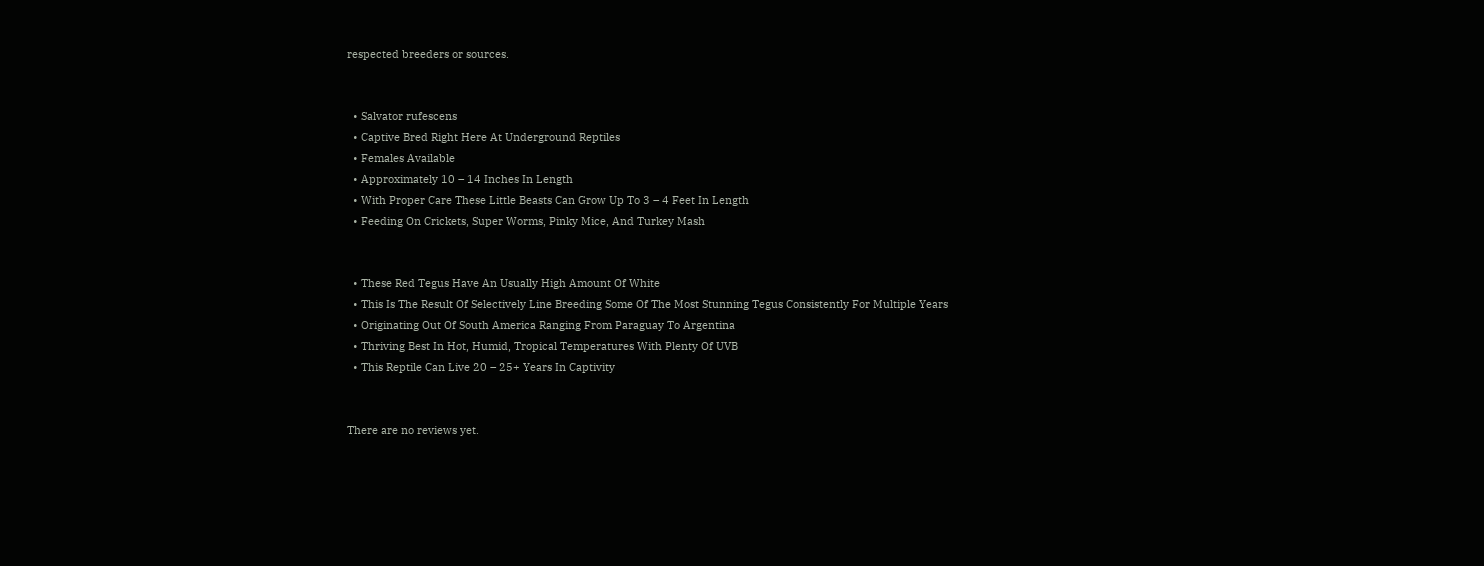respected breeders or sources.


  • Salvator rufescens
  • Captive Bred Right Here At Underground Reptiles
  • Females Available
  • Approximately 10 – 14 Inches In Length
  • With Proper Care These Little Beasts Can Grow Up To 3 – 4 Feet In Length
  • Feeding On Crickets, Super Worms, Pinky Mice, And Turkey Mash


  • These Red Tegus Have An Usually High Amount Of White
  • This Is The Result Of Selectively Line Breeding Some Of The Most Stunning Tegus Consistently For Multiple Years
  • Originating Out Of South America Ranging From Paraguay To Argentina
  • Thriving Best In Hot, Humid, Tropical Temperatures With Plenty Of UVB
  • This Reptile Can Live 20 – 25+ Years In Captivity


There are no reviews yet.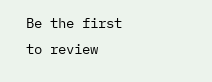Be the first to review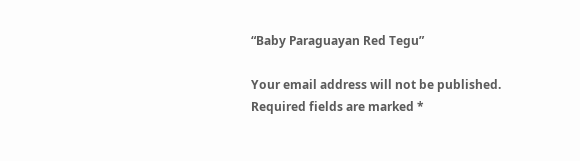“Baby Paraguayan Red Tegu”

Your email address will not be published. Required fields are marked *